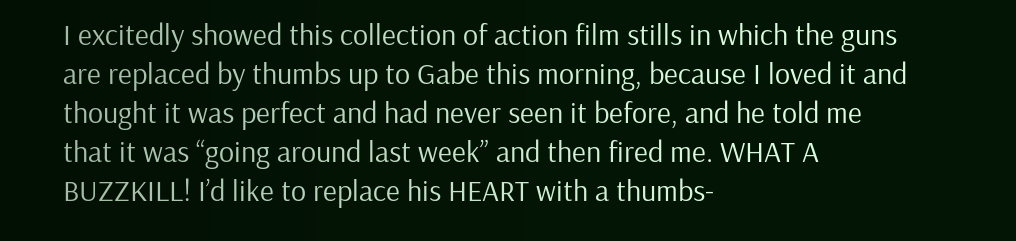I excitedly showed this collection of action film stills in which the guns are replaced by thumbs up to Gabe this morning, because I loved it and thought it was perfect and had never seen it before, and he told me that it was “going around last week” and then fired me. WHAT A BUZZKILL! I’d like to replace his HEART with a thumbs-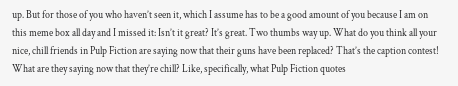up. But for those of you who haven’t seen it, which I assume has to be a good amount of you because I am on this meme box all day and I missed it: Isn’t it great? It’s great. Two thumbs way up. What do you think all your nice, chill friends in Pulp Fiction are saying now that their guns have been replaced? That’s the caption contest! What are they saying now that they’re chill? Like, specifically, what Pulp Fiction quotes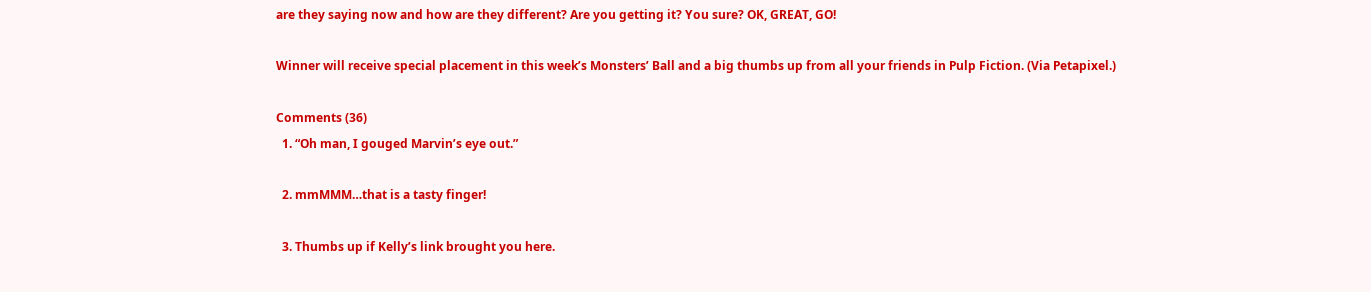are they saying now and how are they different? Are you getting it? You sure? OK, GREAT, GO!

Winner will receive special placement in this week’s Monsters’ Ball and a big thumbs up from all your friends in Pulp Fiction. (Via Petapixel.)

Comments (36)
  1. “Oh man, I gouged Marvin’s eye out.”

  2. mmMMM…that is a tasty finger!

  3. Thumbs up if Kelly’s link brought you here.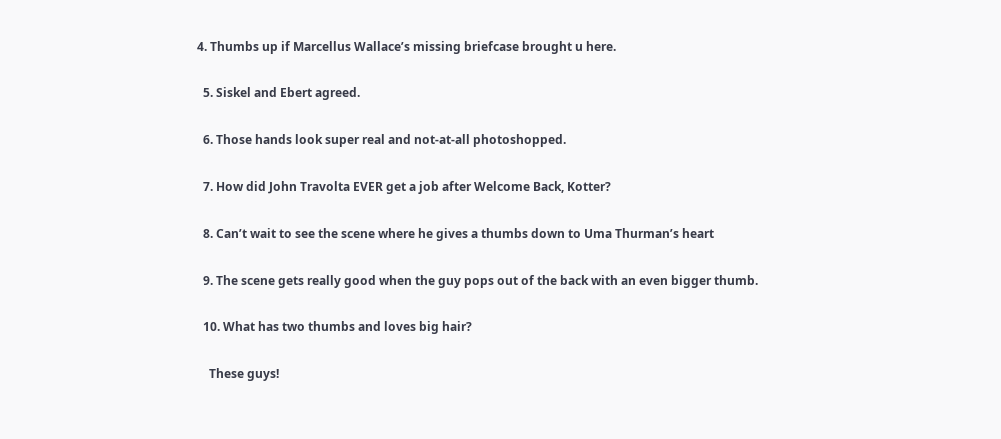4. Thumbs up if Marcellus Wallace’s missing briefcase brought u here.

  5. Siskel and Ebert agreed.

  6. Those hands look super real and not-at-all photoshopped.

  7. How did John Travolta EVER get a job after Welcome Back, Kotter?

  8. Can’t wait to see the scene where he gives a thumbs down to Uma Thurman’s heart

  9. The scene gets really good when the guy pops out of the back with an even bigger thumb.

  10. What has two thumbs and loves big hair?

    These guys!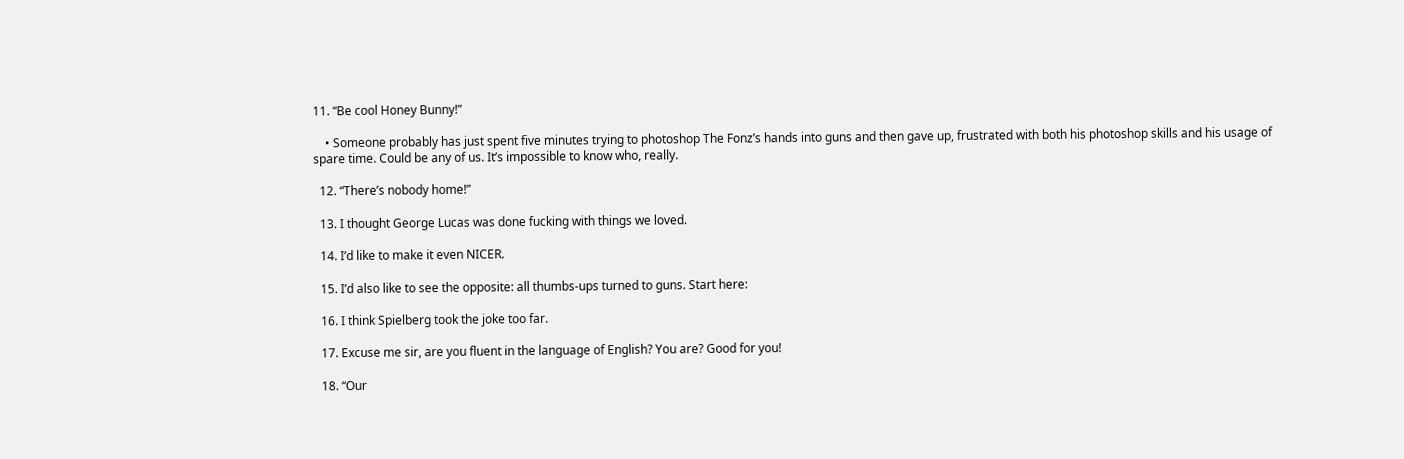11. “Be cool Honey Bunny!”

    • Someone probably has just spent five minutes trying to photoshop The Fonz’s hands into guns and then gave up, frustrated with both his photoshop skills and his usage of spare time. Could be any of us. It’s impossible to know who, really.

  12. “There’s nobody home!”

  13. I thought George Lucas was done fucking with things we loved.

  14. I’d like to make it even NICER.

  15. I’d also like to see the opposite: all thumbs-ups turned to guns. Start here:

  16. I think Spielberg took the joke too far.

  17. Excuse me sir, are you fluent in the language of English? You are? Good for you!

  18. “Our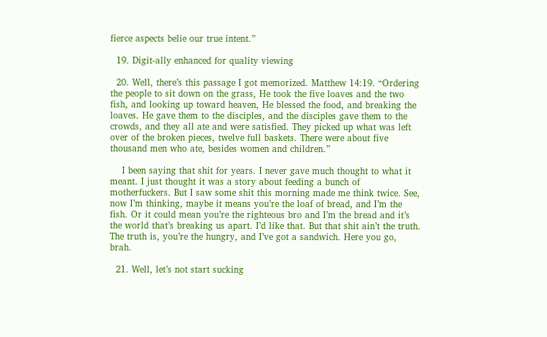fierce aspects belie our true intent.”

  19. Digit-ally enhanced for quality viewing

  20. Well, there’s this passage I got memorized. Matthew 14:19. “Ordering the people to sit down on the grass, He took the five loaves and the two fish, and looking up toward heaven, He blessed the food, and breaking the loaves. He gave them to the disciples, and the disciples gave them to the crowds, and they all ate and were satisfied. They picked up what was left over of the broken pieces, twelve full baskets. There were about five thousand men who ate, besides women and children.”

    I been saying that shit for years. I never gave much thought to what it meant. I just thought it was a story about feeding a bunch of motherfuckers. But I saw some shit this morning made me think twice. See, now I’m thinking, maybe it means you’re the loaf of bread, and I’m the fish. Or it could mean you’re the righteous bro and I’m the bread and it’s the world that’s breaking us apart. I’d like that. But that shit ain’t the truth. The truth is, you’re the hungry, and I’ve got a sandwich. Here you go, brah.

  21. Well, let’s not start sucking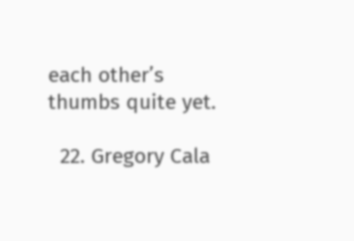each other’s thumbs quite yet.

  22. Gregory Cala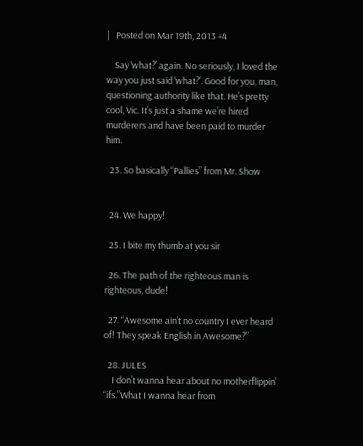|   Posted on Mar 19th, 2013 +4

    Say ‘what?’ again. No seriously, I loved the way you just said ‘what?’. Good for you, man, questioning authority like that. He’s pretty cool, Vic. It’s just a shame we’re hired murderers and have been paid to murder him.

  23. So basically “Pallies” from Mr. Show


  24. We happy!

  25. I bite my thumb at you sir

  26. The path of the righteous man is righteous, dude!

  27. “Awesome ain’t no country I ever heard of! They speak English in Awesome?”

  28. JULES
    I don’t wanna hear about no motherflippin’ “ifs.”What I wanna hear from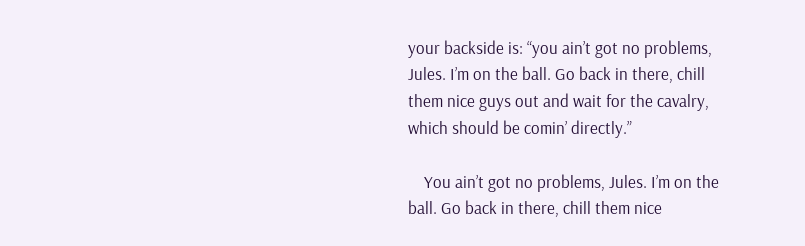your backside is: “you ain’t got no problems, Jules. I’m on the ball. Go back in there, chill them nice guys out and wait for the cavalry, which should be comin’ directly.”

    You ain’t got no problems, Jules. I’m on the ball. Go back in there, chill them nice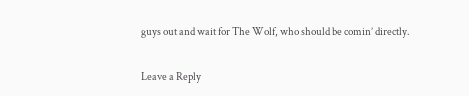guys out and wait for The Wolf, who should be comin’ directly.

Leave a Reply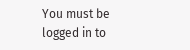You must be logged in to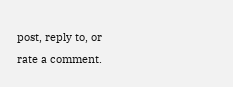post, reply to, or rate a comment.